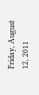Friday, August 12, 2011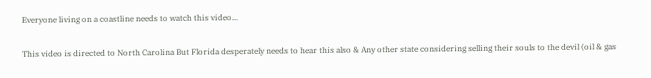Everyone living on a coastline needs to watch this video...

This video is directed to North Carolina But Florida desperately needs to hear this also & Any other state considering selling their souls to the devil (oil & gas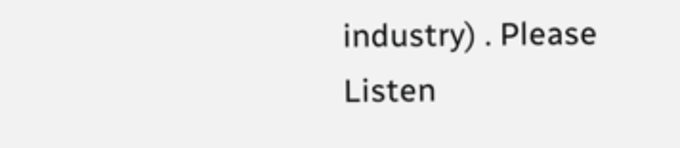industry) . Please Listen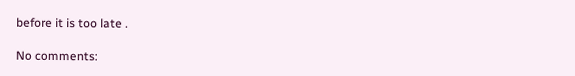before it is too late .

No comments: